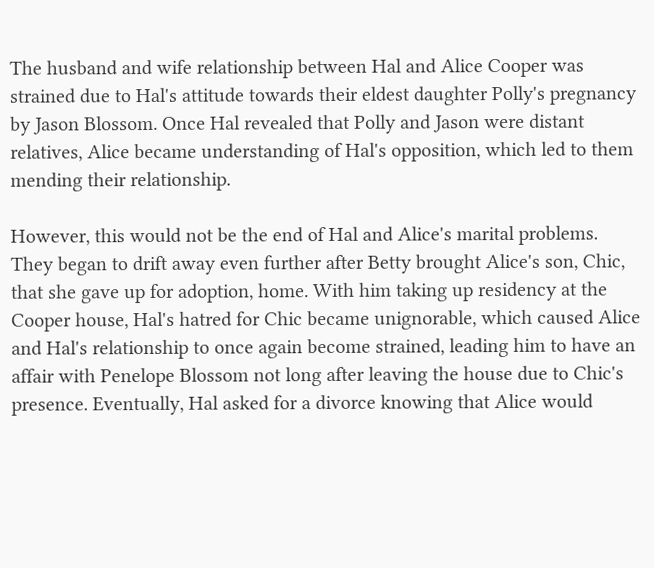The husband and wife relationship between Hal and Alice Cooper was strained due to Hal's attitude towards their eldest daughter Polly's pregnancy by Jason Blossom. Once Hal revealed that Polly and Jason were distant relatives, Alice became understanding of Hal's opposition, which led to them mending their relationship.

However, this would not be the end of Hal and Alice's marital problems. They began to drift away even further after Betty brought Alice's son, Chic, that she gave up for adoption, home. With him taking up residency at the Cooper house, Hal's hatred for Chic became unignorable, which caused Alice and Hal's relationship to once again become strained, leading him to have an affair with Penelope Blossom not long after leaving the house due to Chic's presence. Eventually, Hal asked for a divorce knowing that Alice would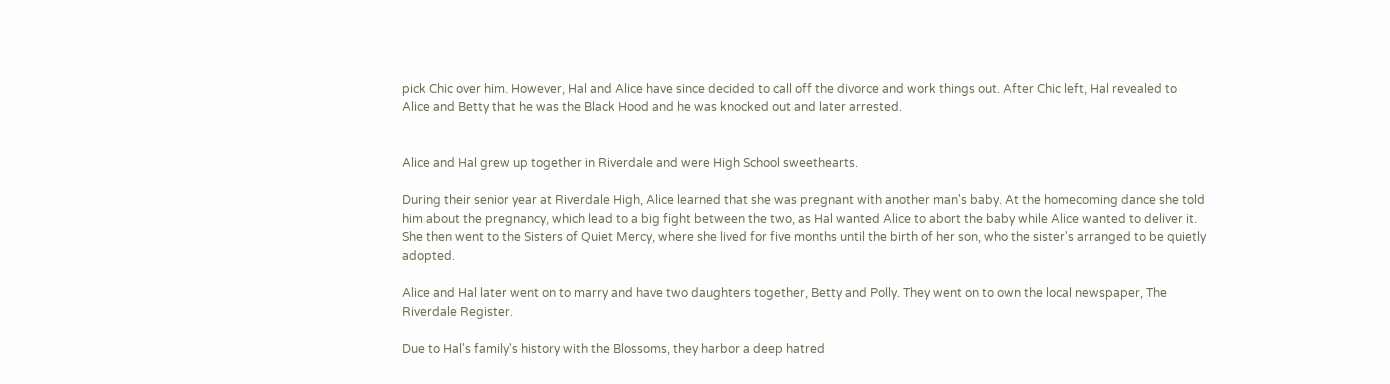pick Chic over him. However, Hal and Alice have since decided to call off the divorce and work things out. After Chic left, Hal revealed to Alice and Betty that he was the Black Hood and he was knocked out and later arrested.


Alice and Hal grew up together in Riverdale and were High School sweethearts.

During their senior year at Riverdale High, Alice learned that she was pregnant with another man's baby. At the homecoming dance she told him about the pregnancy, which lead to a big fight between the two, as Hal wanted Alice to abort the baby while Alice wanted to deliver it. She then went to the Sisters of Quiet Mercy, where she lived for five months until the birth of her son, who the sister's arranged to be quietly adopted.

Alice and Hal later went on to marry and have two daughters together, Betty and Polly. They went on to own the local newspaper, The Riverdale Register.

Due to Hal's family's history with the Blossoms, they harbor a deep hatred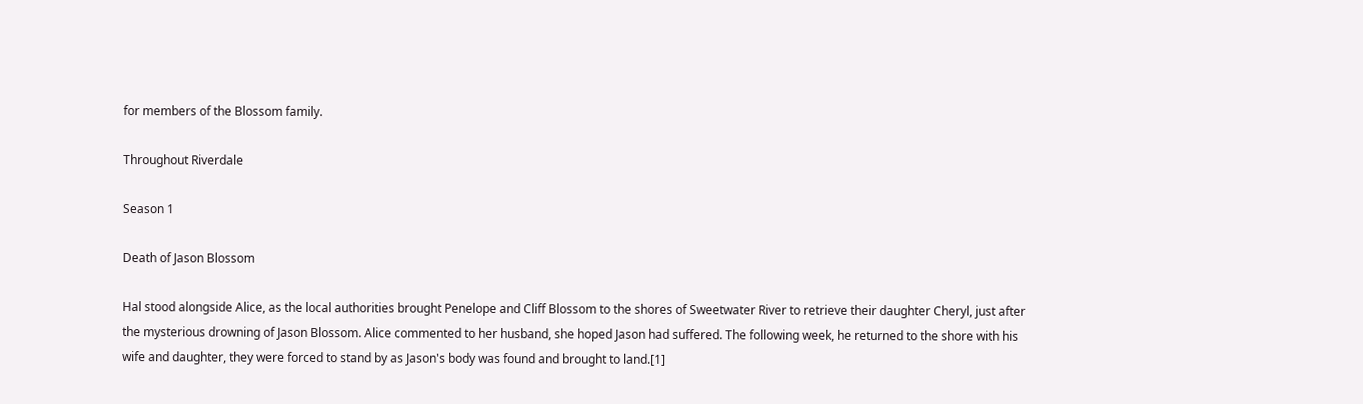for members of the Blossom family.

Throughout Riverdale

Season 1

Death of Jason Blossom

Hal stood alongside Alice, as the local authorities brought Penelope and Cliff Blossom to the shores of Sweetwater River to retrieve their daughter Cheryl, just after the mysterious drowning of Jason Blossom. Alice commented to her husband, she hoped Jason had suffered. The following week, he returned to the shore with his wife and daughter, they were forced to stand by as Jason's body was found and brought to land.[1]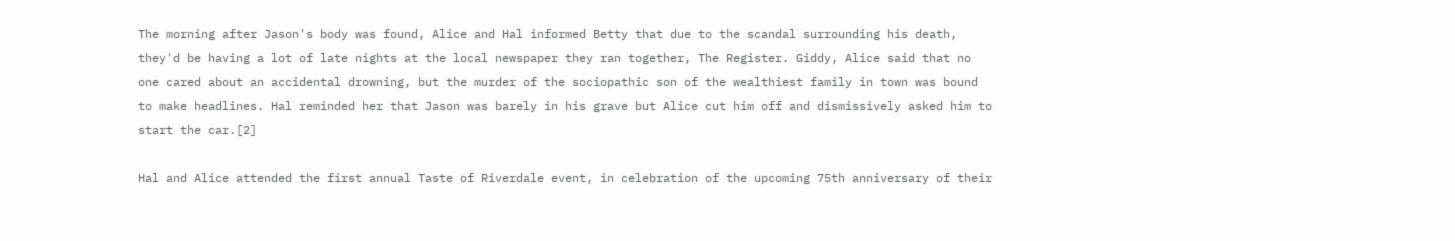The morning after Jason's body was found, Alice and Hal informed Betty that due to the scandal surrounding his death, they'd be having a lot of late nights at the local newspaper they ran together, The Register. Giddy, Alice said that no one cared about an accidental drowning, but the murder of the sociopathic son of the wealthiest family in town was bound to make headlines. Hal reminded her that Jason was barely in his grave but Alice cut him off and dismissively asked him to start the car.[2]

Hal and Alice attended the first annual Taste of Riverdale event, in celebration of the upcoming 75th anniversary of their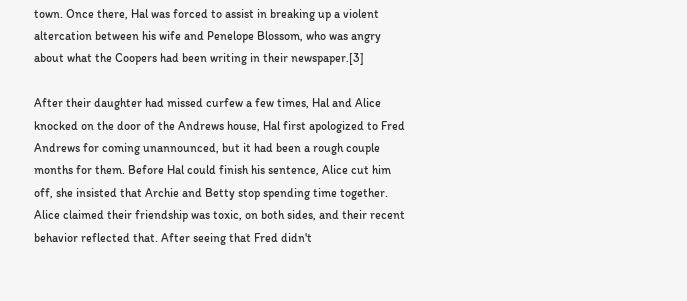town. Once there, Hal was forced to assist in breaking up a violent altercation between his wife and Penelope Blossom, who was angry about what the Coopers had been writing in their newspaper.[3]

After their daughter had missed curfew a few times, Hal and Alice knocked on the door of the Andrews house, Hal first apologized to Fred Andrews for coming unannounced, but it had been a rough couple months for them. Before Hal could finish his sentence, Alice cut him off, she insisted that Archie and Betty stop spending time together. Alice claimed their friendship was toxic, on both sides, and their recent behavior reflected that. After seeing that Fred didn't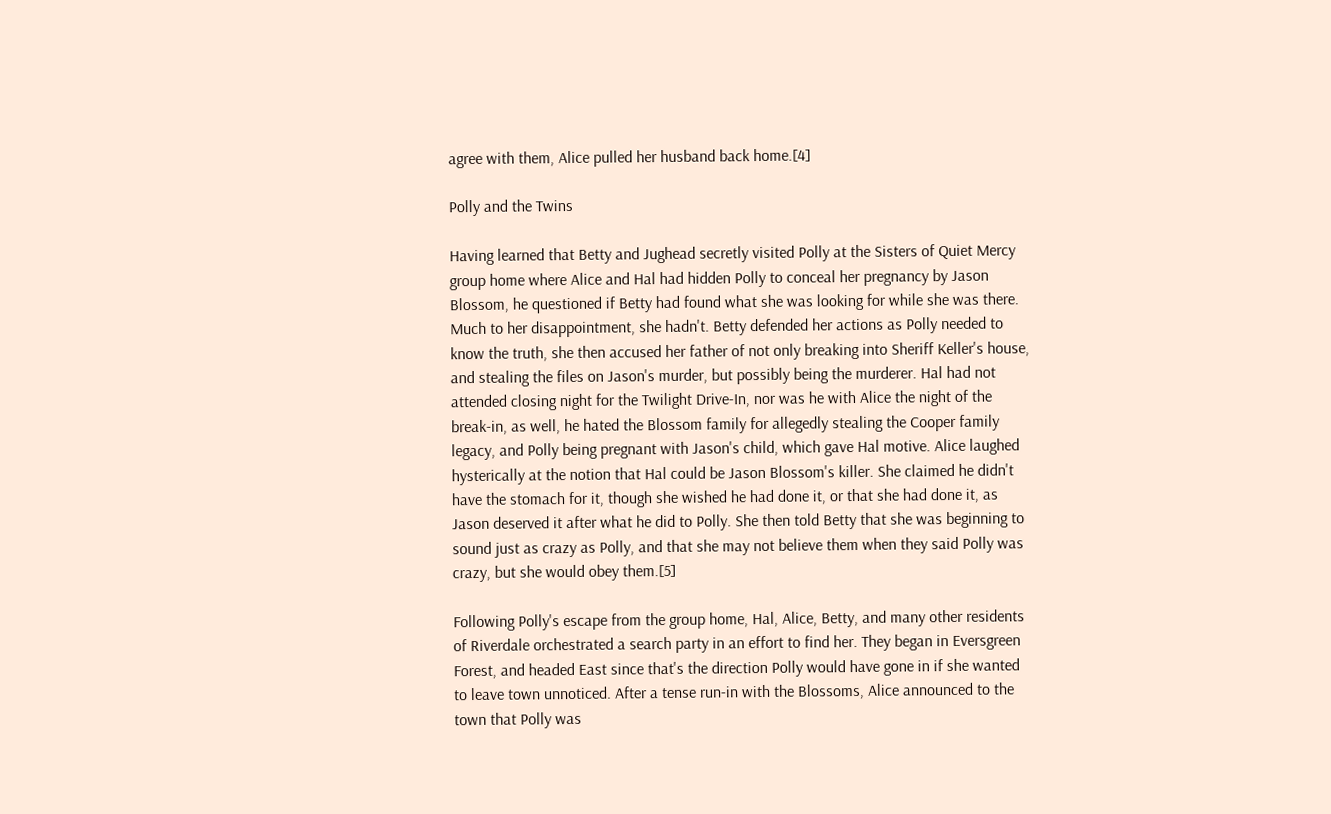agree with them, Alice pulled her husband back home.[4]

Polly and the Twins

Having learned that Betty and Jughead secretly visited Polly at the Sisters of Quiet Mercy group home where Alice and Hal had hidden Polly to conceal her pregnancy by Jason Blossom, he questioned if Betty had found what she was looking for while she was there. Much to her disappointment, she hadn't. Betty defended her actions as Polly needed to know the truth, she then accused her father of not only breaking into Sheriff Keller's house, and stealing the files on Jason's murder, but possibly being the murderer. Hal had not attended closing night for the Twilight Drive-In, nor was he with Alice the night of the break-in, as well, he hated the Blossom family for allegedly stealing the Cooper family legacy, and Polly being pregnant with Jason's child, which gave Hal motive. Alice laughed hysterically at the notion that Hal could be Jason Blossom's killer. She claimed he didn't have the stomach for it, though she wished he had done it, or that she had done it, as Jason deserved it after what he did to Polly. She then told Betty that she was beginning to sound just as crazy as Polly, and that she may not believe them when they said Polly was crazy, but she would obey them.[5]

Following Polly's escape from the group home, Hal, Alice, Betty, and many other residents of Riverdale orchestrated a search party in an effort to find her. They began in Eversgreen Forest, and headed East since that's the direction Polly would have gone in if she wanted to leave town unnoticed. After a tense run-in with the Blossoms, Alice announced to the town that Polly was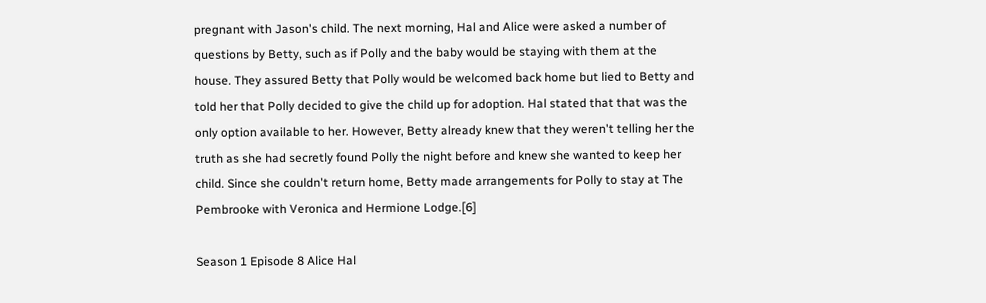pregnant with Jason's child. The next morning, Hal and Alice were asked a number of questions by Betty, such as if Polly and the baby would be staying with them at the house. They assured Betty that Polly would be welcomed back home but lied to Betty and told her that Polly decided to give the child up for adoption. Hal stated that that was the only option available to her. However, Betty already knew that they weren't telling her the truth as she had secretly found Polly the night before and knew she wanted to keep her child. Since she couldn't return home, Betty made arrangements for Polly to stay at The Pembrooke with Veronica and Hermione Lodge.[6]

Season 1 Episode 8 Alice Hal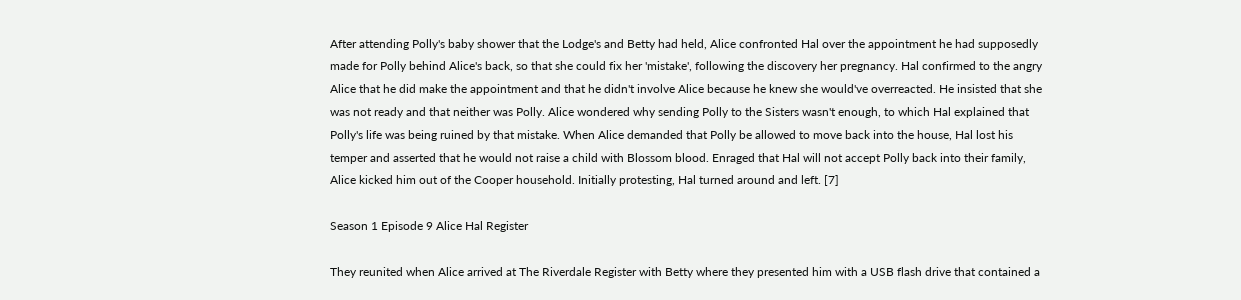After attending Polly's baby shower that the Lodge's and Betty had held, Alice confronted Hal over the appointment he had supposedly made for Polly behind Alice's back, so that she could fix her 'mistake', following the discovery her pregnancy. Hal confirmed to the angry Alice that he did make the appointment and that he didn't involve Alice because he knew she would've overreacted. He insisted that she was not ready and that neither was Polly. Alice wondered why sending Polly to the Sisters wasn't enough, to which Hal explained that Polly's life was being ruined by that mistake. When Alice demanded that Polly be allowed to move back into the house, Hal lost his temper and asserted that he would not raise a child with Blossom blood. Enraged that Hal will not accept Polly back into their family, Alice kicked him out of the Cooper household. Initially protesting, Hal turned around and left. [7]

Season 1 Episode 9 Alice Hal Register

They reunited when Alice arrived at The Riverdale Register with Betty where they presented him with a USB flash drive that contained a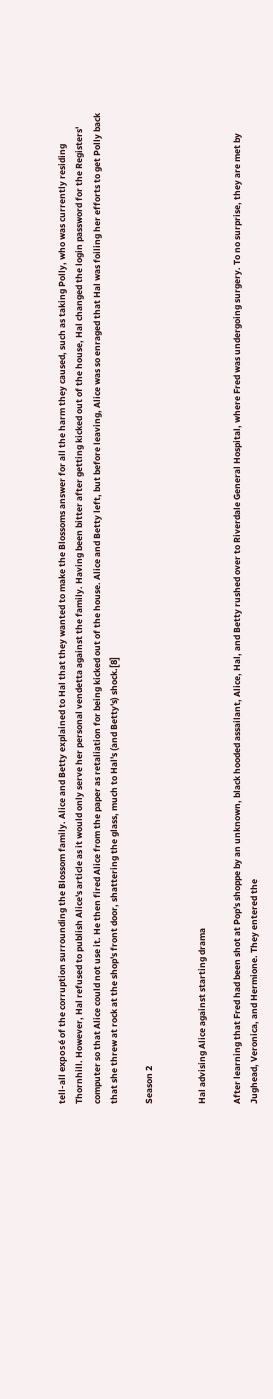tell-all exposé of the corruption surrounding the Blossom family. Alice and Betty explained to Hal that they wanted to make the Blossoms answer for all the harm they caused, such as taking Polly, who was currently residing Thornhill. However, Hal refused to publish Alice's article as it would only serve her personal vendetta against the family. Having been bitter after getting kicked out of the house, Hal changed the login password for the Registers' computer so that Alice could not use it. He then fired Alice from the paper as retaliation for being kicked out of the house. Alice and Betty left, but before leaving, Alice was so enraged that Hal was foiling her efforts to get Polly back that she threw at rock at the shop's front door, shattering the glass, much to Hal's (and Betty's) shock.[8]

Season 2


Hal advising Alice against starting drama

After learning that Fred had been shot at Pop's shoppe by an unknown, black hooded assailant, Alice, Hal, and Betty rushed over to Riverdale General Hospital, where Fred was undergoing surgery. To no surprise, they are met by Jughead, Veronica, and Hermione. They entered the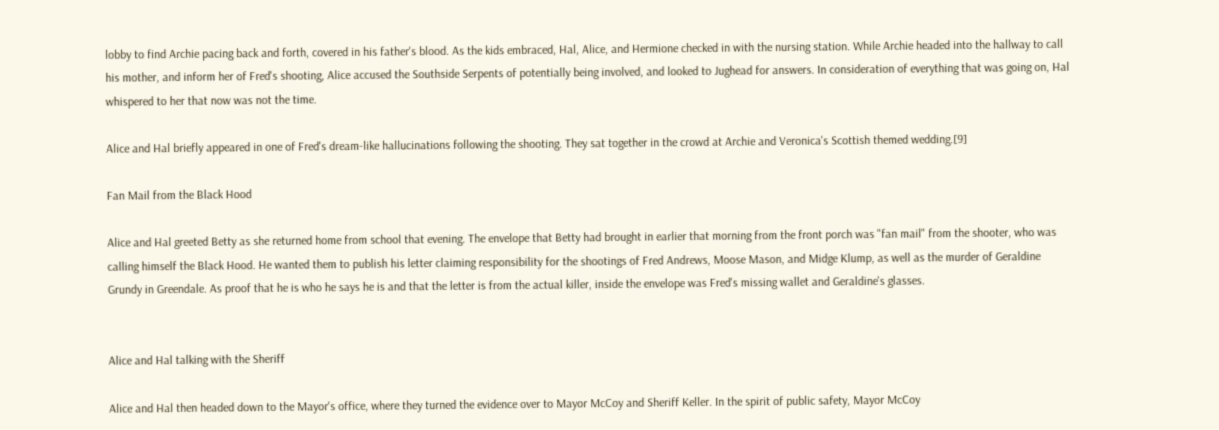lobby to find Archie pacing back and forth, covered in his father's blood. As the kids embraced, Hal, Alice, and Hermione checked in with the nursing station. While Archie headed into the hallway to call his mother, and inform her of Fred's shooting, Alice accused the Southside Serpents of potentially being involved, and looked to Jughead for answers. In consideration of everything that was going on, Hal whispered to her that now was not the time.

Alice and Hal briefly appeared in one of Fred's dream-like hallucinations following the shooting. They sat together in the crowd at Archie and Veronica's Scottish themed wedding.[9]

Fan Mail from the Black Hood

Alice and Hal greeted Betty as she returned home from school that evening. The envelope that Betty had brought in earlier that morning from the front porch was "fan mail" from the shooter, who was calling himself the Black Hood. He wanted them to publish his letter claiming responsibility for the shootings of Fred Andrews, Moose Mason, and Midge Klump, as well as the murder of Geraldine Grundy in Greendale. As proof that he is who he says he is and that the letter is from the actual killer, inside the envelope was Fred's missing wallet and Geraldine's glasses.


Alice and Hal talking with the Sheriff

Alice and Hal then headed down to the Mayor's office, where they turned the evidence over to Mayor McCoy and Sheriff Keller. In the spirit of public safety, Mayor McCoy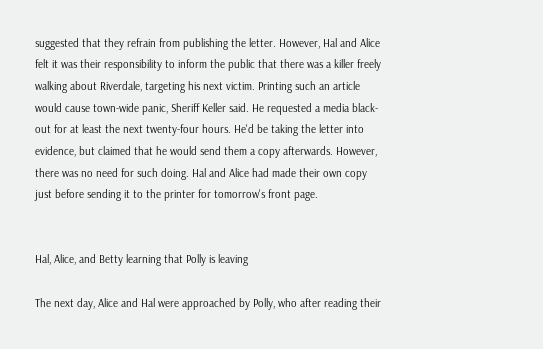suggested that they refrain from publishing the letter. However, Hal and Alice felt it was their responsibility to inform the public that there was a killer freely walking about Riverdale, targeting his next victim. Printing such an article would cause town-wide panic, Sheriff Keller said. He requested a media black-out for at least the next twenty-four hours. He'd be taking the letter into evidence, but claimed that he would send them a copy afterwards. However, there was no need for such doing. Hal and Alice had made their own copy just before sending it to the printer for tomorrow's front page.


Hal, Alice, and Betty learning that Polly is leaving

The next day, Alice and Hal were approached by Polly, who after reading their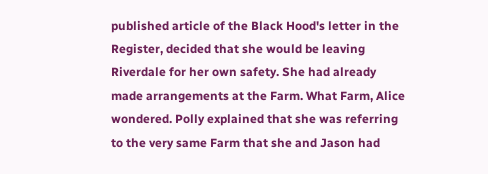published article of the Black Hood's letter in the Register, decided that she would be leaving Riverdale for her own safety. She had already made arrangements at the Farm. What Farm, Alice wondered. Polly explained that she was referring to the very same Farm that she and Jason had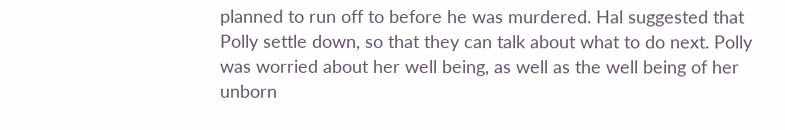planned to run off to before he was murdered. Hal suggested that Polly settle down, so that they can talk about what to do next. Polly was worried about her well being, as well as the well being of her unborn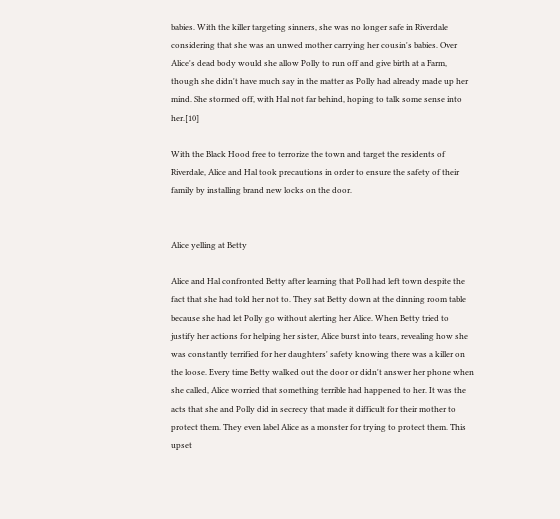babies. With the killer targeting sinners, she was no longer safe in Riverdale considering that she was an unwed mother carrying her cousin's babies. Over Alice's dead body would she allow Polly to run off and give birth at a Farm, though she didn't have much say in the matter as Polly had already made up her mind. She stormed off, with Hal not far behind, hoping to talk some sense into her.[10]

With the Black Hood free to terrorize the town and target the residents of Riverdale, Alice and Hal took precautions in order to ensure the safety of their family by installing brand new locks on the door.


Alice yelling at Betty

Alice and Hal confronted Betty after learning that Poll had left town despite the fact that she had told her not to. They sat Betty down at the dinning room table because she had let Polly go without alerting her Alice. When Betty tried to justify her actions for helping her sister, Alice burst into tears, revealing how she was constantly terrified for her daughters' safety knowing there was a killer on the loose. Every time Betty walked out the door or didn't answer her phone when she called, Alice worried that something terrible had happened to her. It was the acts that she and Polly did in secrecy that made it difficult for their mother to protect them. They even label Alice as a monster for trying to protect them. This upset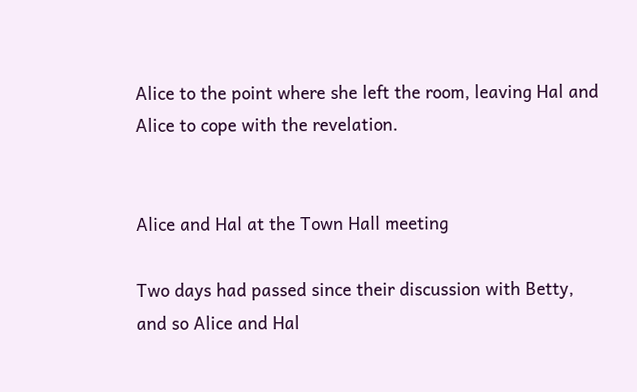Alice to the point where she left the room, leaving Hal and Alice to cope with the revelation.


Alice and Hal at the Town Hall meeting

Two days had passed since their discussion with Betty, and so Alice and Hal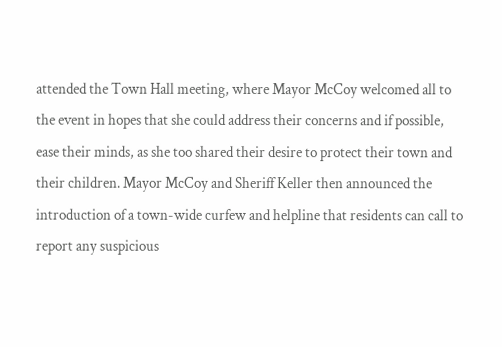attended the Town Hall meeting, where Mayor McCoy welcomed all to the event in hopes that she could address their concerns and if possible, ease their minds, as she too shared their desire to protect their town and their children. Mayor McCoy and Sheriff Keller then announced the introduction of a town-wide curfew and helpline that residents can call to report any suspicious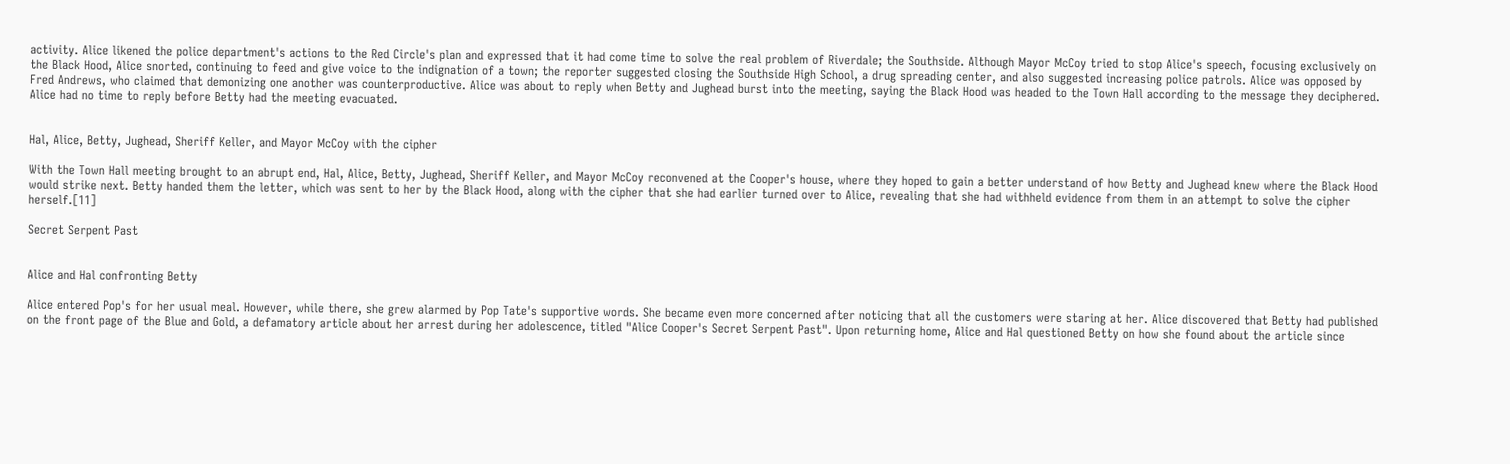activity. Alice likened the police department's actions to the Red Circle's plan and expressed that it had come time to solve the real problem of Riverdale; the Southside. Although Mayor McCoy tried to stop Alice's speech, focusing exclusively on the Black Hood, Alice snorted, continuing to feed and give voice to the indignation of a town; the reporter suggested closing the Southside High School, a drug spreading center, and also suggested increasing police patrols. Alice was opposed by Fred Andrews, who claimed that demonizing one another was counterproductive. Alice was about to reply when Betty and Jughead burst into the meeting, saying the Black Hood was headed to the Town Hall according to the message they deciphered. Alice had no time to reply before Betty had the meeting evacuated.


Hal, Alice, Betty, Jughead, Sheriff Keller, and Mayor McCoy with the cipher

With the Town Hall meeting brought to an abrupt end, Hal, Alice, Betty, Jughead, Sheriff Keller, and Mayor McCoy reconvened at the Cooper's house, where they hoped to gain a better understand of how Betty and Jughead knew where the Black Hood would strike next. Betty handed them the letter, which was sent to her by the Black Hood, along with the cipher that she had earlier turned over to Alice, revealing that she had withheld evidence from them in an attempt to solve the cipher herself.[11]

Secret Serpent Past


Alice and Hal confronting Betty

Alice entered Pop's for her usual meal. However, while there, she grew alarmed by Pop Tate's supportive words. She became even more concerned after noticing that all the customers were staring at her. Alice discovered that Betty had published on the front page of the Blue and Gold, a defamatory article about her arrest during her adolescence, titled "Alice Cooper's Secret Serpent Past". Upon returning home, Alice and Hal questioned Betty on how she found about the article since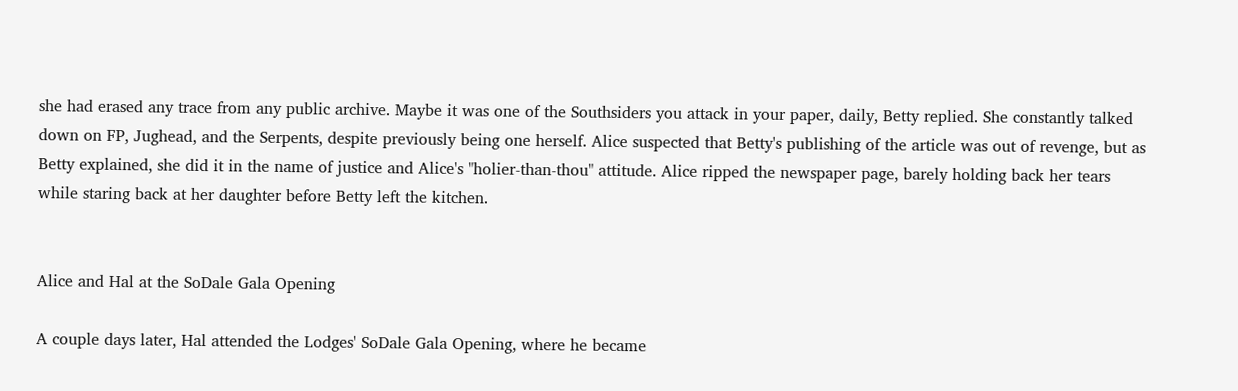she had erased any trace from any public archive. Maybe it was one of the Southsiders you attack in your paper, daily, Betty replied. She constantly talked down on FP, Jughead, and the Serpents, despite previously being one herself. Alice suspected that Betty's publishing of the article was out of revenge, but as Betty explained, she did it in the name of justice and Alice's "holier-than-thou" attitude. Alice ripped the newspaper page, barely holding back her tears while staring back at her daughter before Betty left the kitchen.


Alice and Hal at the SoDale Gala Opening

A couple days later, Hal attended the Lodges' SoDale Gala Opening, where he became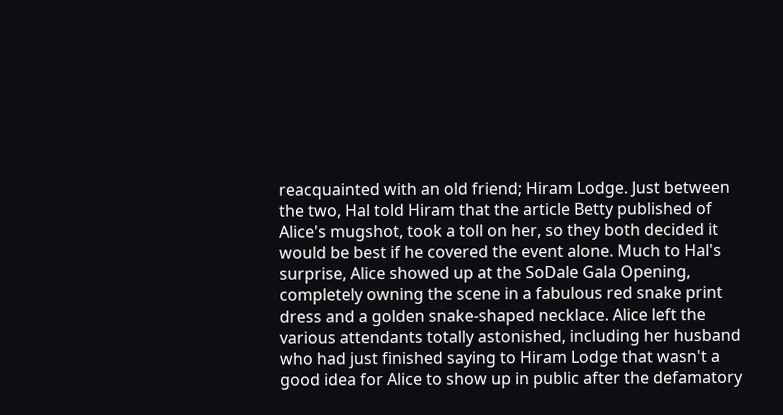reacquainted with an old friend; Hiram Lodge. Just between the two, Hal told Hiram that the article Betty published of Alice's mugshot, took a toll on her, so they both decided it would be best if he covered the event alone. Much to Hal's surprise, Alice showed up at the SoDale Gala Opening, completely owning the scene in a fabulous red snake print dress and a golden snake-shaped necklace. Alice left the various attendants totally astonished, including her husband who had just finished saying to Hiram Lodge that wasn't a good idea for Alice to show up in public after the defamatory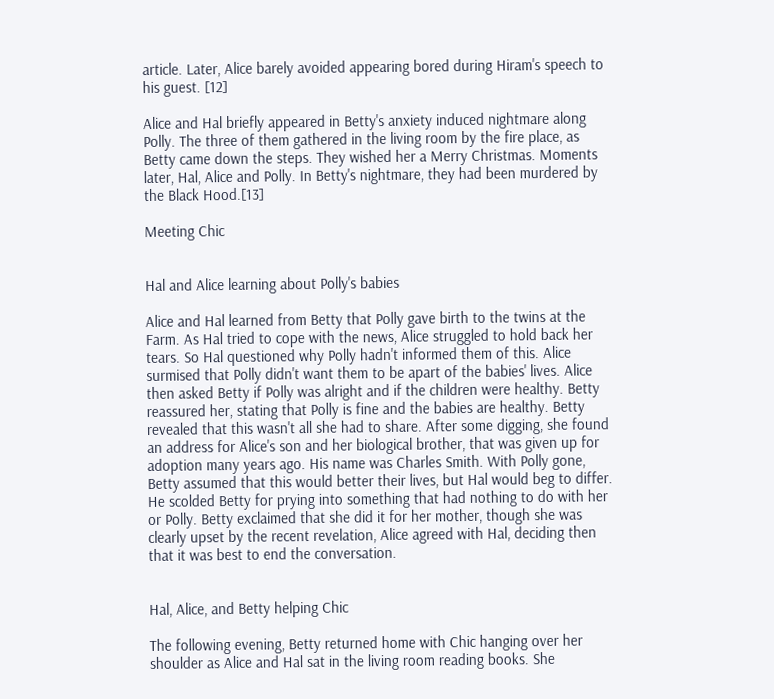article. Later, Alice barely avoided appearing bored during Hiram's speech to his guest. [12]

Alice and Hal briefly appeared in Betty's anxiety induced nightmare along Polly. The three of them gathered in the living room by the fire place, as Betty came down the steps. They wished her a Merry Christmas. Moments later, Hal, Alice and Polly. In Betty's nightmare, they had been murdered by the Black Hood.[13]

Meeting Chic


Hal and Alice learning about Polly's babies

Alice and Hal learned from Betty that Polly gave birth to the twins at the Farm. As Hal tried to cope with the news, Alice struggled to hold back her tears. So Hal questioned why Polly hadn't informed them of this. Alice surmised that Polly didn't want them to be apart of the babies' lives. Alice then asked Betty if Polly was alright and if the children were healthy. Betty reassured her, stating that Polly is fine and the babies are healthy. Betty revealed that this wasn't all she had to share. After some digging, she found an address for Alice's son and her biological brother, that was given up for adoption many years ago. His name was Charles Smith. With Polly gone, Betty assumed that this would better their lives, but Hal would beg to differ. He scolded Betty for prying into something that had nothing to do with her or Polly. Betty exclaimed that she did it for her mother, though she was clearly upset by the recent revelation, Alice agreed with Hal, deciding then that it was best to end the conversation.


Hal, Alice, and Betty helping Chic

The following evening, Betty returned home with Chic hanging over her shoulder as Alice and Hal sat in the living room reading books. She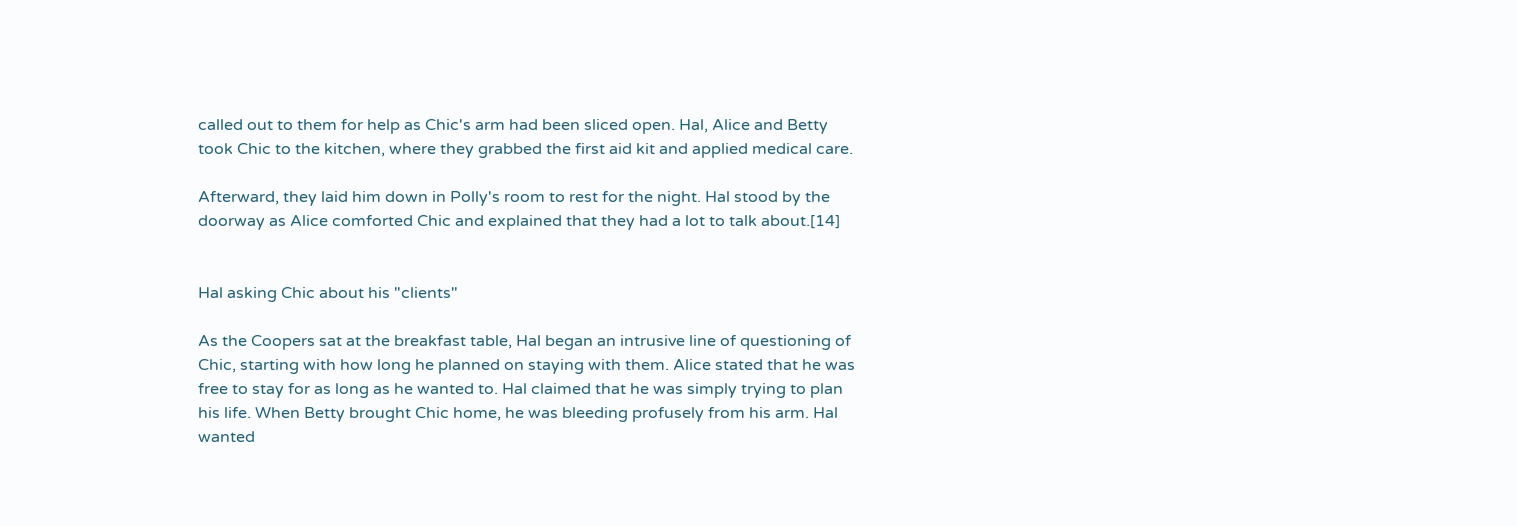called out to them for help as Chic's arm had been sliced open. Hal, Alice and Betty took Chic to the kitchen, where they grabbed the first aid kit and applied medical care.

Afterward, they laid him down in Polly's room to rest for the night. Hal stood by the doorway as Alice comforted Chic and explained that they had a lot to talk about.[14]


Hal asking Chic about his "clients"

As the Coopers sat at the breakfast table, Hal began an intrusive line of questioning of Chic, starting with how long he planned on staying with them. Alice stated that he was free to stay for as long as he wanted to. Hal claimed that he was simply trying to plan his life. When Betty brought Chic home, he was bleeding profusely from his arm. Hal wanted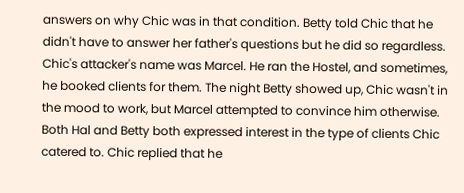answers on why Chic was in that condition. Betty told Chic that he didn't have to answer her father's questions but he did so regardless. Chic's attacker's name was Marcel. He ran the Hostel, and sometimes, he booked clients for them. The night Betty showed up, Chic wasn't in the mood to work, but Marcel attempted to convince him otherwise. Both Hal and Betty both expressed interest in the type of clients Chic catered to. Chic replied that he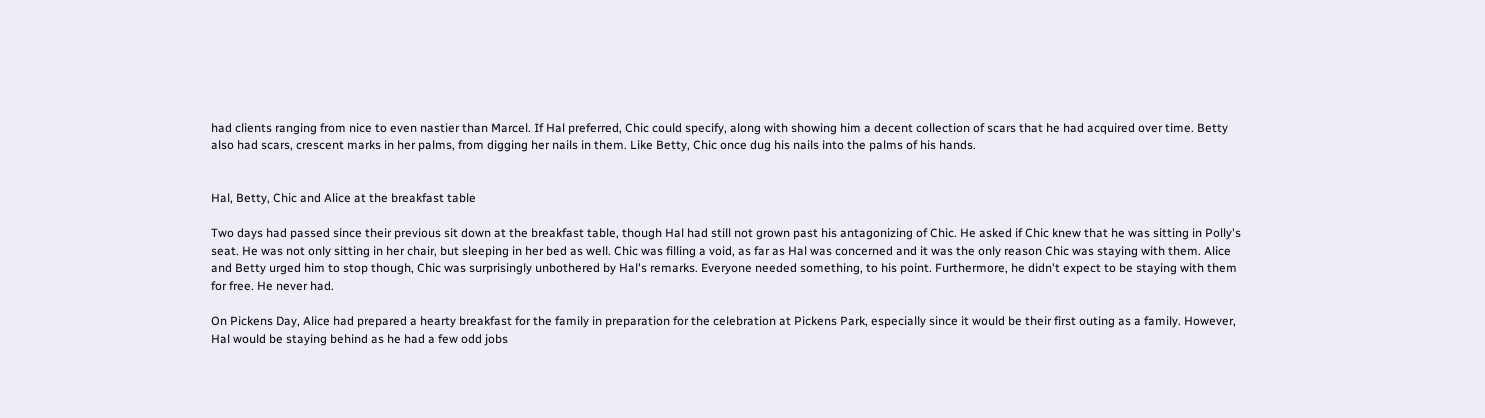had clients ranging from nice to even nastier than Marcel. If Hal preferred, Chic could specify, along with showing him a decent collection of scars that he had acquired over time. Betty also had scars, crescent marks in her palms, from digging her nails in them. Like Betty, Chic once dug his nails into the palms of his hands.


Hal, Betty, Chic and Alice at the breakfast table

Two days had passed since their previous sit down at the breakfast table, though Hal had still not grown past his antagonizing of Chic. He asked if Chic knew that he was sitting in Polly's seat. He was not only sitting in her chair, but sleeping in her bed as well. Chic was filling a void, as far as Hal was concerned and it was the only reason Chic was staying with them. Alice and Betty urged him to stop though, Chic was surprisingly unbothered by Hal's remarks. Everyone needed something, to his point. Furthermore, he didn't expect to be staying with them for free. He never had.

On Pickens Day, Alice had prepared a hearty breakfast for the family in preparation for the celebration at Pickens Park, especially since it would be their first outing as a family. However, Hal would be staying behind as he had a few odd jobs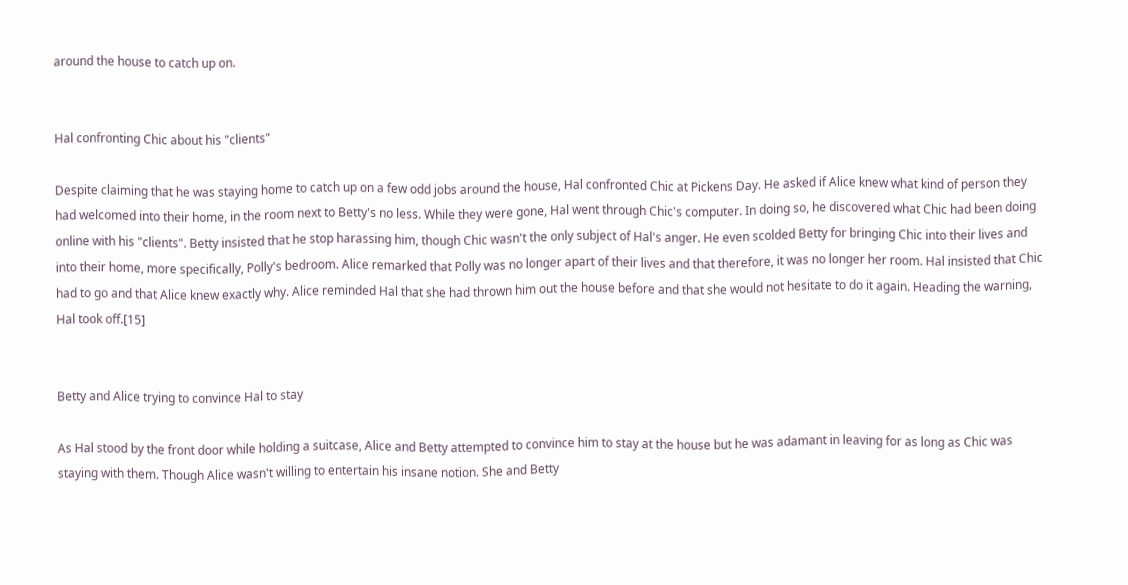around the house to catch up on.


Hal confronting Chic about his "clients"

Despite claiming that he was staying home to catch up on a few odd jobs around the house, Hal confronted Chic at Pickens Day. He asked if Alice knew what kind of person they had welcomed into their home, in the room next to Betty's no less. While they were gone, Hal went through Chic's computer. In doing so, he discovered what Chic had been doing online with his "clients". Betty insisted that he stop harassing him, though Chic wasn't the only subject of Hal's anger. He even scolded Betty for bringing Chic into their lives and into their home, more specifically, Polly's bedroom. Alice remarked that Polly was no longer apart of their lives and that therefore, it was no longer her room. Hal insisted that Chic had to go and that Alice knew exactly why. Alice reminded Hal that she had thrown him out the house before and that she would not hesitate to do it again. Heading the warning, Hal took off.[15]


Betty and Alice trying to convince Hal to stay

As Hal stood by the front door while holding a suitcase, Alice and Betty attempted to convince him to stay at the house but he was adamant in leaving for as long as Chic was staying with them. Though Alice wasn't willing to entertain his insane notion. She and Betty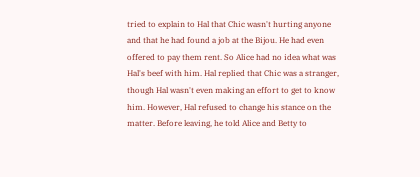tried to explain to Hal that Chic wasn't hurting anyone and that he had found a job at the Bijou. He had even offered to pay them rent. So Alice had no idea what was Hal's beef with him. Hal replied that Chic was a stranger, though Hal wasn't even making an effort to get to know him. However, Hal refused to change his stance on the matter. Before leaving, he told Alice and Betty to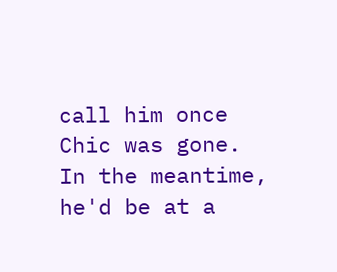call him once Chic was gone. In the meantime, he'd be at a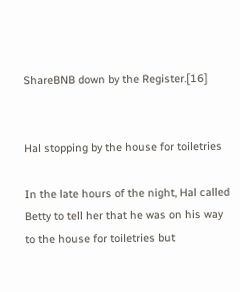ShareBNB down by the Register.[16]


Hal stopping by the house for toiletries

In the late hours of the night, Hal called Betty to tell her that he was on his way to the house for toiletries but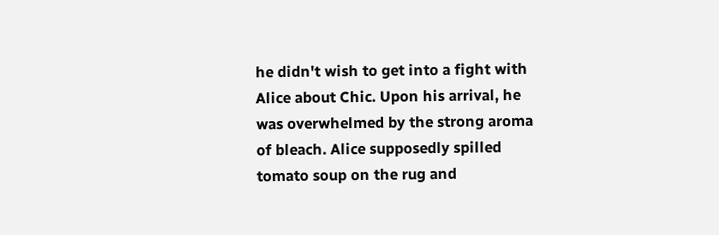he didn't wish to get into a fight with Alice about Chic. Upon his arrival, he was overwhelmed by the strong aroma of bleach. Alice supposedly spilled tomato soup on the rug and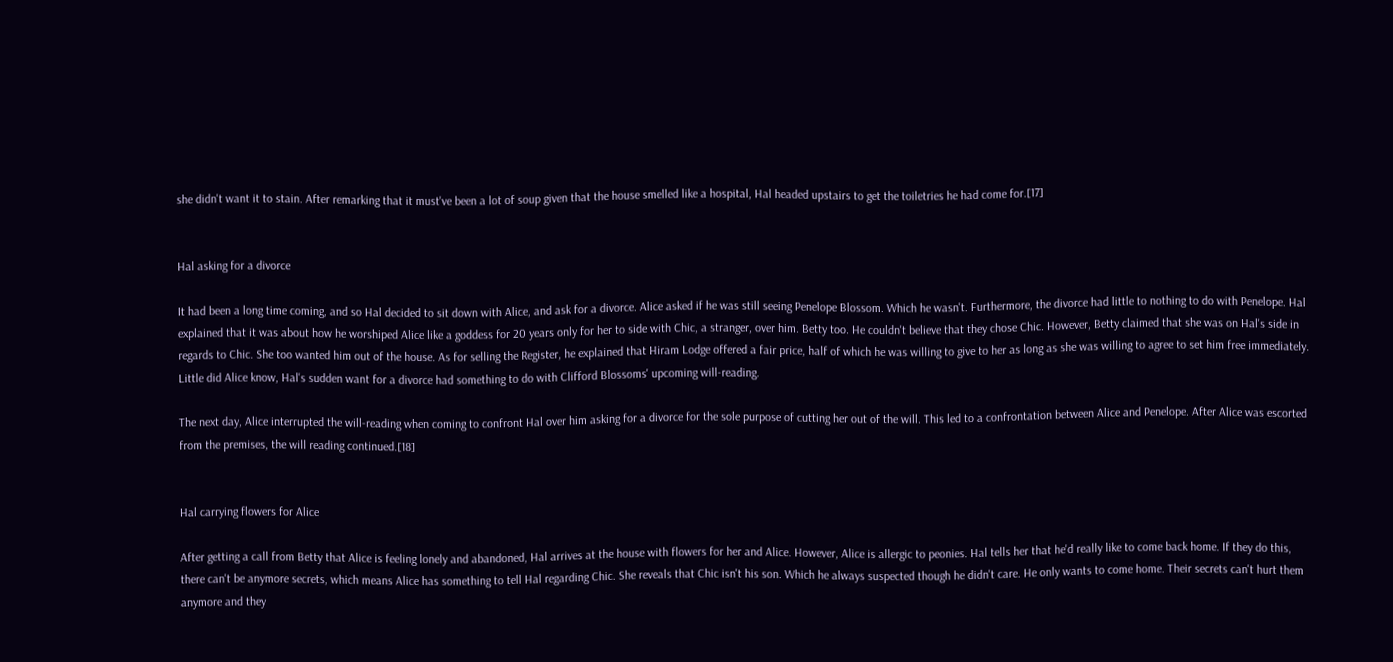she didn't want it to stain. After remarking that it must've been a lot of soup given that the house smelled like a hospital, Hal headed upstairs to get the toiletries he had come for.[17]


Hal asking for a divorce

It had been a long time coming, and so Hal decided to sit down with Alice, and ask for a divorce. Alice asked if he was still seeing Penelope Blossom. Which he wasn't. Furthermore, the divorce had little to nothing to do with Penelope. Hal explained that it was about how he worshiped Alice like a goddess for 20 years only for her to side with Chic, a stranger, over him. Betty too. He couldn't believe that they chose Chic. However, Betty claimed that she was on Hal's side in regards to Chic. She too wanted him out of the house. As for selling the Register, he explained that Hiram Lodge offered a fair price, half of which he was willing to give to her as long as she was willing to agree to set him free immediately. Little did Alice know, Hal's sudden want for a divorce had something to do with Clifford Blossoms' upcoming will-reading.

The next day, Alice interrupted the will-reading when coming to confront Hal over him asking for a divorce for the sole purpose of cutting her out of the will. This led to a confrontation between Alice and Penelope. After Alice was escorted from the premises, the will reading continued.[18]


Hal carrying flowers for Alice

After getting a call from Betty that Alice is feeling lonely and abandoned, Hal arrives at the house with flowers for her and Alice. However, Alice is allergic to peonies. Hal tells her that he'd really like to come back home. If they do this, there can't be anymore secrets, which means Alice has something to tell Hal regarding Chic. She reveals that Chic isn't his son. Which he always suspected though he didn't care. He only wants to come home. Their secrets can't hurt them anymore and they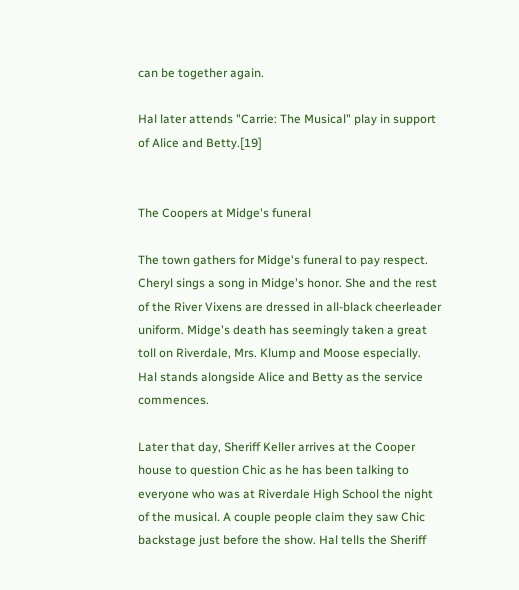can be together again.

Hal later attends "Carrie: The Musical" play in support of Alice and Betty.[19]


The Coopers at Midge's funeral

The town gathers for Midge's funeral to pay respect. Cheryl sings a song in Midge's honor. She and the rest of the River Vixens are dressed in all-black cheerleader uniform. Midge's death has seemingly taken a great toll on Riverdale, Mrs. Klump and Moose especially. Hal stands alongside Alice and Betty as the service commences.

Later that day, Sheriff Keller arrives at the Cooper house to question Chic as he has been talking to everyone who was at Riverdale High School the night of the musical. A couple people claim they saw Chic backstage just before the show. Hal tells the Sheriff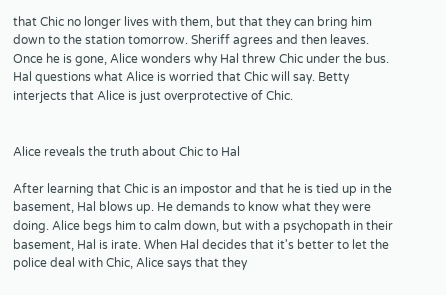that Chic no longer lives with them, but that they can bring him down to the station tomorrow. Sheriff agrees and then leaves. Once he is gone, Alice wonders why Hal threw Chic under the bus. Hal questions what Alice is worried that Chic will say. Betty interjects that Alice is just overprotective of Chic.


Alice reveals the truth about Chic to Hal

After learning that Chic is an impostor and that he is tied up in the basement, Hal blows up. He demands to know what they were doing. Alice begs him to calm down, but with a psychopath in their basement, Hal is irate. When Hal decides that it's better to let the police deal with Chic, Alice says that they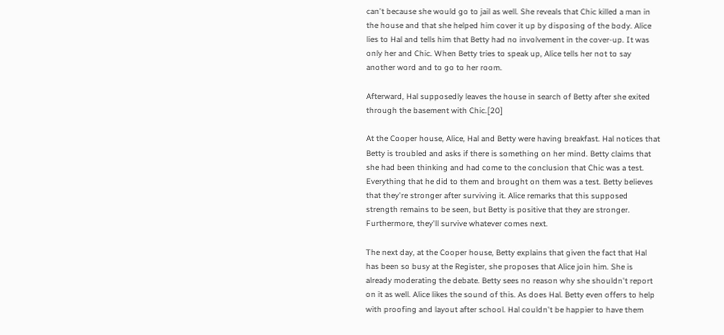can't because she would go to jail as well. She reveals that Chic killed a man in the house and that she helped him cover it up by disposing of the body. Alice lies to Hal and tells him that Betty had no involvement in the cover-up. It was only her and Chic. When Betty tries to speak up, Alice tells her not to say another word and to go to her room.

Afterward, Hal supposedly leaves the house in search of Betty after she exited through the basement with Chic.[20]

At the Cooper house, Alice, Hal and Betty were having breakfast. Hal notices that Betty is troubled and asks if there is something on her mind. Betty claims that she had been thinking and had come to the conclusion that Chic was a test. Everything that he did to them and brought on them was a test. Betty believes that they're stronger after surviving it. Alice remarks that this supposed strength remains to be seen, but Betty is positive that they are stronger. Furthermore, they'll survive whatever comes next.

The next day, at the Cooper house, Betty explains that given the fact that Hal has been so busy at the Register, she proposes that Alice join him. She is already moderating the debate. Betty sees no reason why she shouldn't report on it as well. Alice likes the sound of this. As does Hal. Betty even offers to help with proofing and layout after school. Hal couldn't be happier to have them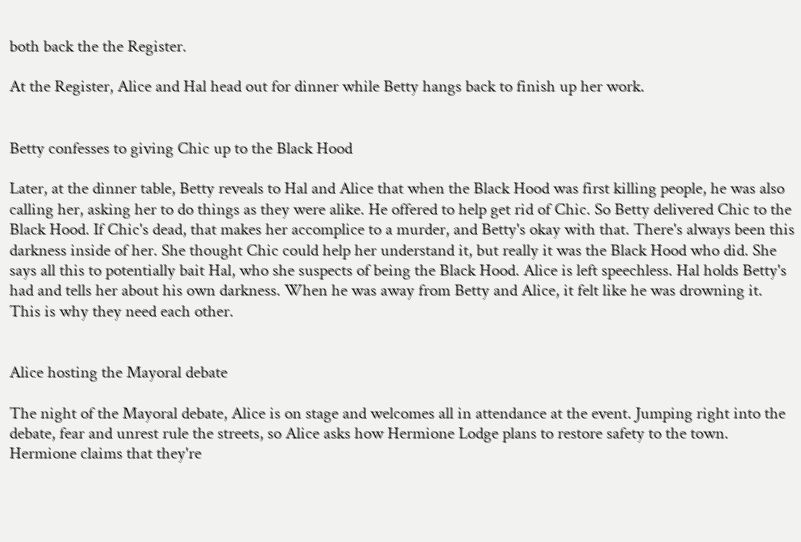both back the the Register.

At the Register, Alice and Hal head out for dinner while Betty hangs back to finish up her work.


Betty confesses to giving Chic up to the Black Hood

Later, at the dinner table, Betty reveals to Hal and Alice that when the Black Hood was first killing people, he was also calling her, asking her to do things as they were alike. He offered to help get rid of Chic. So Betty delivered Chic to the Black Hood. If Chic's dead, that makes her accomplice to a murder, and Betty's okay with that. There's always been this darkness inside of her. She thought Chic could help her understand it, but really it was the Black Hood who did. She says all this to potentially bait Hal, who she suspects of being the Black Hood. Alice is left speechless. Hal holds Betty's had and tells her about his own darkness. When he was away from Betty and Alice, it felt like he was drowning it. This is why they need each other.


Alice hosting the Mayoral debate

The night of the Mayoral debate, Alice is on stage and welcomes all in attendance at the event. Jumping right into the debate, fear and unrest rule the streets, so Alice asks how Hermione Lodge plans to restore safety to the town. Hermione claims that they're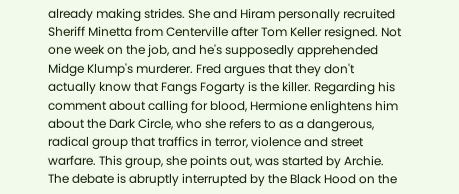already making strides. She and Hiram personally recruited Sheriff Minetta from Centerville after Tom Keller resigned. Not one week on the job, and he's supposedly apprehended Midge Klump's murderer. Fred argues that they don't actually know that Fangs Fogarty is the killer. Regarding his comment about calling for blood, Hermione enlightens him about the Dark Circle, who she refers to as a dangerous, radical group that traffics in terror, violence and street warfare. This group, she points out, was started by Archie. The debate is abruptly interrupted by the Black Hood on the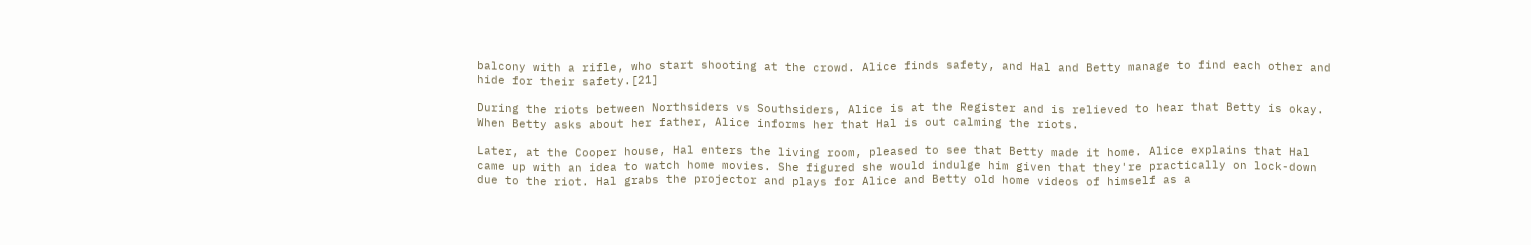balcony with a rifle, who start shooting at the crowd. Alice finds safety, and Hal and Betty manage to find each other and hide for their safety.[21]

During the riots between Northsiders vs Southsiders, Alice is at the Register and is relieved to hear that Betty is okay. When Betty asks about her father, Alice informs her that Hal is out calming the riots.

Later, at the Cooper house, Hal enters the living room, pleased to see that Betty made it home. Alice explains that Hal came up with an idea to watch home movies. She figured she would indulge him given that they're practically on lock-down due to the riot. Hal grabs the projector and plays for Alice and Betty old home videos of himself as a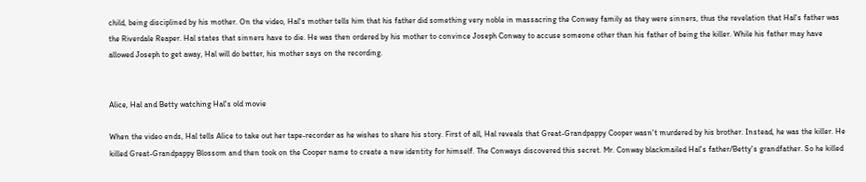child, being disciplined by his mother. On the video, Hal's mother tells him that his father did something very noble in massacring the Conway family as they were sinners, thus the revelation that Hal's father was the Riverdale Reaper. Hal states that sinners have to die. He was then ordered by his mother to convince Joseph Conway to accuse someone other than his father of being the killer. While his father may have allowed Joseph to get away, Hal will do better, his mother says on the recording.


Alice, Hal and Betty watching Hal's old movie

When the video ends, Hal tells Alice to take out her tape-recorder as he wishes to share his story. First of all, Hal reveals that Great-Grandpappy Cooper wasn't murdered by his brother. Instead, he was the killer. He killed Great-Grandpappy Blossom and then took on the Cooper name to create a new identity for himself. The Conways discovered this secret. Mr. Conway blackmailed Hal's father/Betty's grandfather. So he killed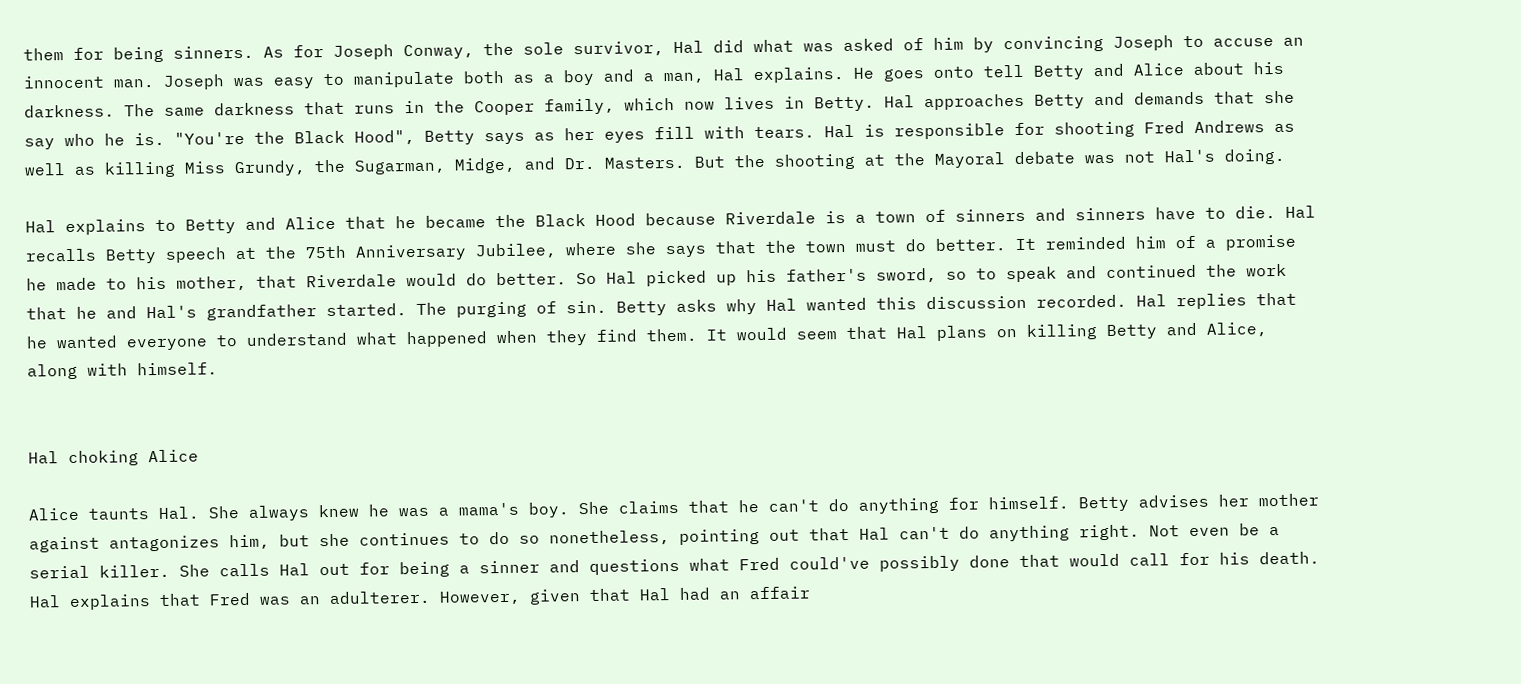them for being sinners. As for Joseph Conway, the sole survivor, Hal did what was asked of him by convincing Joseph to accuse an innocent man. Joseph was easy to manipulate both as a boy and a man, Hal explains. He goes onto tell Betty and Alice about his darkness. The same darkness that runs in the Cooper family, which now lives in Betty. Hal approaches Betty and demands that she say who he is. "You're the Black Hood", Betty says as her eyes fill with tears. Hal is responsible for shooting Fred Andrews as well as killing Miss Grundy, the Sugarman, Midge, and Dr. Masters. But the shooting at the Mayoral debate was not Hal's doing.

Hal explains to Betty and Alice that he became the Black Hood because Riverdale is a town of sinners and sinners have to die. Hal recalls Betty speech at the 75th Anniversary Jubilee, where she says that the town must do better. It reminded him of a promise he made to his mother, that Riverdale would do better. So Hal picked up his father's sword, so to speak and continued the work that he and Hal's grandfather started. The purging of sin. Betty asks why Hal wanted this discussion recorded. Hal replies that he wanted everyone to understand what happened when they find them. It would seem that Hal plans on killing Betty and Alice, along with himself.


Hal choking Alice

Alice taunts Hal. She always knew he was a mama's boy. She claims that he can't do anything for himself. Betty advises her mother against antagonizes him, but she continues to do so nonetheless, pointing out that Hal can't do anything right. Not even be a serial killer. She calls Hal out for being a sinner and questions what Fred could've possibly done that would call for his death. Hal explains that Fred was an adulterer. However, given that Hal had an affair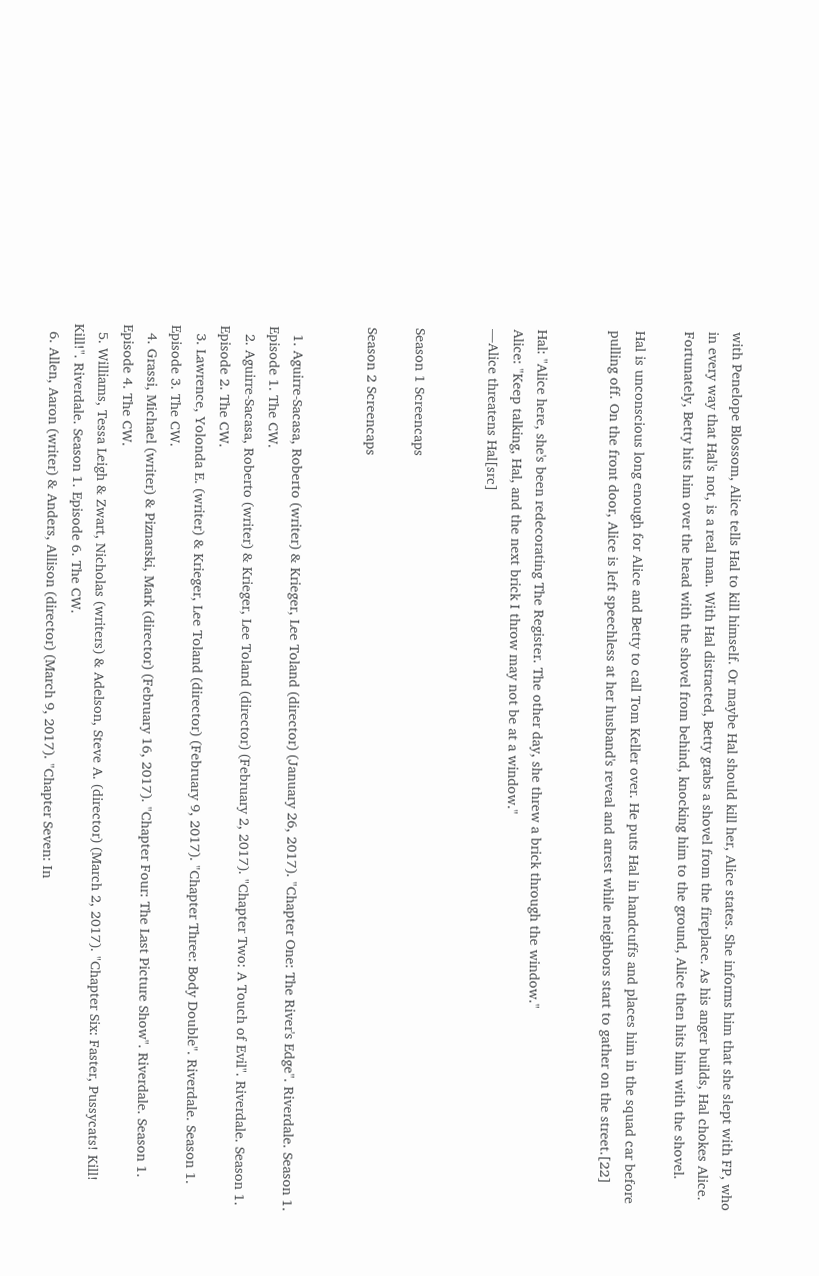with Penelope Blossom, Alice tells Hal to kill himself. Or maybe Hal should kill her, Alice states. She informs him that she slept with FP, who in every way that Hal's not, is a real man. With Hal distracted, Betty grabs a shovel from the fireplace. As his anger builds, Hal chokes Alice. Fortunately, Betty hits him over the head with the shovel from behind, knocking him to the ground, Alice then hits him with the shovel.

Hal is unconscious long enough for Alice and Betty to call Tom Keller over. He puts Hal in handcuffs and places him in the squad car before pulling off. On the front door, Alice is left speechless at her husband's reveal and arrest while neighbors start to gather on the street.[22]


Hal: "Alice here, she's been redecorating The Register. The other day, she threw a brick through the window."
Alice: "Keep talking, Hal, and the next brick I throw may not be at a window."
―Alice threatens Hal[src]


Season 1 Screencaps

Season 2 Screencaps


  1. Aguirre-Sacasa, Roberto (writer) & Krieger, Lee Toland (director) (January 26, 2017). "Chapter One: The River's Edge". Riverdale. Season 1. Episode 1. The CW.
  2. Aguirre-Sacasa, Roberto (writer) & Krieger, Lee Toland (director) (February 2, 2017). "Chapter Two: A Touch of Evil". Riverdale. Season 1. Episode 2. The CW.
  3. Lawrence, Yolonda E. (writer) & Krieger, Lee Toland (director) (February 9, 2017). "Chapter Three: Body Double". Riverdale. Season 1. Episode 3. The CW.
  4. Grassi, Michael (writer) & Piznarski, Mark (director) (February 16, 2017). "Chapter Four: The Last Picture Show". Riverdale. Season 1. Episode 4. The CW.
  5. Williams, Tessa Leigh & Zwart, Nicholas (writers) & Adelson, Steve A. (director) (March 2, 2017). "Chapter Six: Faster, Pussycats! Kill! Kill!". Riverdale. Season 1. Episode 6. The CW.
  6. Allen, Aaron (writer) & Anders, Allison (director) (March 9, 2017). "Chapter Seven: In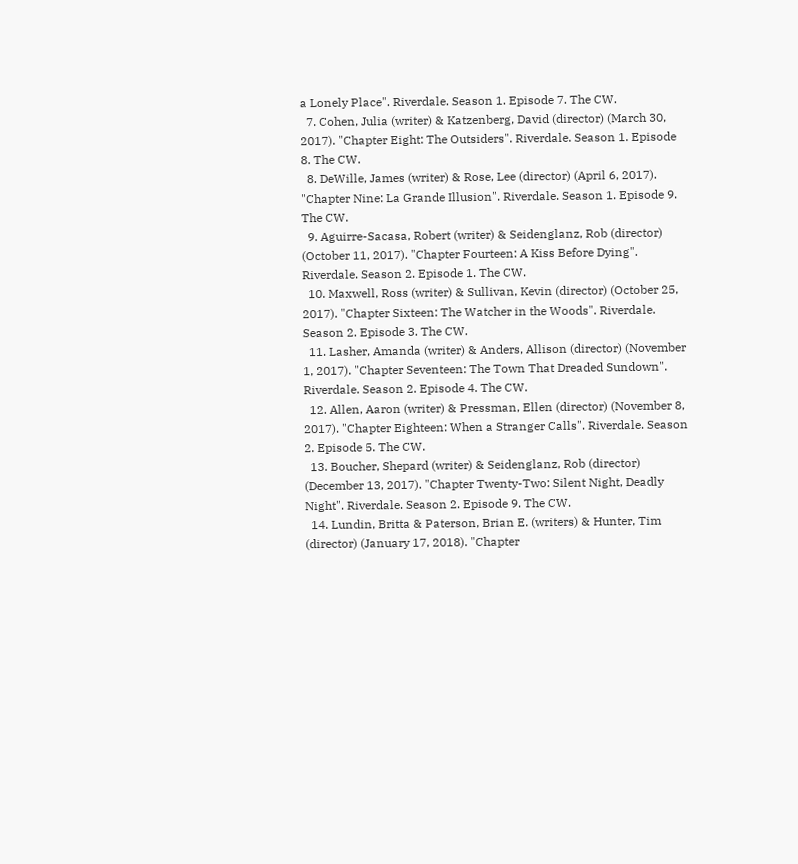a Lonely Place". Riverdale. Season 1. Episode 7. The CW.
  7. Cohen, Julia (writer) & Katzenberg, David (director) (March 30, 2017). "Chapter Eight: The Outsiders". Riverdale. Season 1. Episode 8. The CW.
  8. DeWille, James (writer) & Rose, Lee (director) (April 6, 2017). "Chapter Nine: La Grande Illusion". Riverdale. Season 1. Episode 9. The CW.
  9. Aguirre-Sacasa, Robert (writer) & Seidenglanz, Rob (director) (October 11, 2017). "Chapter Fourteen: A Kiss Before Dying". Riverdale. Season 2. Episode 1. The CW.
  10. Maxwell, Ross (writer) & Sullivan, Kevin (director) (October 25, 2017). "Chapter Sixteen: The Watcher in the Woods". Riverdale. Season 2. Episode 3. The CW.
  11. Lasher, Amanda (writer) & Anders, Allison (director) (November 1, 2017). "Chapter Seventeen: The Town That Dreaded Sundown". Riverdale. Season 2. Episode 4. The CW.
  12. Allen, Aaron (writer) & Pressman, Ellen (director) (November 8, 2017). "Chapter Eighteen: When a Stranger Calls". Riverdale. Season 2. Episode 5. The CW.
  13. Boucher, Shepard (writer) & Seidenglanz, Rob (director) (December 13, 2017). "Chapter Twenty-Two: Silent Night, Deadly Night". Riverdale. Season 2. Episode 9. The CW.
  14. Lundin, Britta & Paterson, Brian E. (writers) & Hunter, Tim (director) (January 17, 2018). "Chapter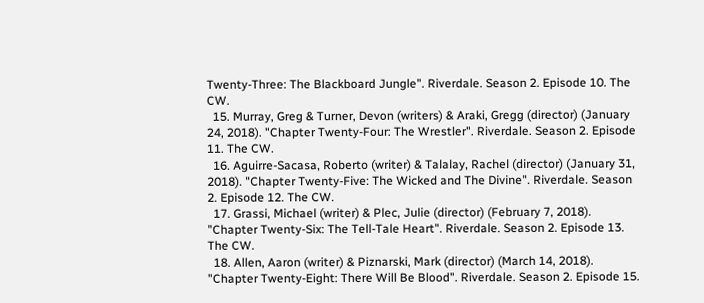Twenty-Three: The Blackboard Jungle". Riverdale. Season 2. Episode 10. The CW.
  15. Murray, Greg & Turner, Devon (writers) & Araki, Gregg (director) (January 24, 2018). "Chapter Twenty-Four: The Wrestler". Riverdale. Season 2. Episode 11. The CW.
  16. Aguirre-Sacasa, Roberto (writer) & Talalay, Rachel (director) (January 31, 2018). "Chapter Twenty-Five: The Wicked and The Divine". Riverdale. Season 2. Episode 12. The CW.
  17. Grassi, Michael (writer) & Plec, Julie (director) (February 7, 2018). "Chapter Twenty-Six: The Tell-Tale Heart". Riverdale. Season 2. Episode 13. The CW.
  18. Allen, Aaron (writer) & Piznarski, Mark (director) (March 14, 2018). "Chapter Twenty-Eight: There Will Be Blood". Riverdale. Season 2. Episode 15.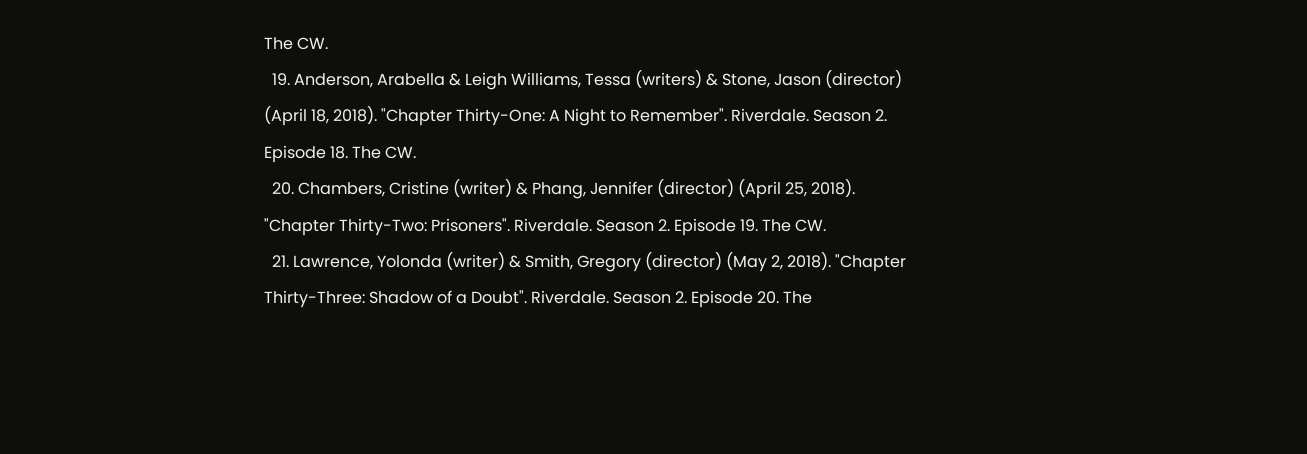The CW.
  19. Anderson, Arabella & Leigh Williams, Tessa (writers) & Stone, Jason (director) (April 18, 2018). "Chapter Thirty-One: A Night to Remember". Riverdale. Season 2. Episode 18. The CW.
  20. Chambers, Cristine (writer) & Phang, Jennifer (director) (April 25, 2018). "Chapter Thirty-Two: Prisoners". Riverdale. Season 2. Episode 19. The CW.
  21. Lawrence, Yolonda (writer) & Smith, Gregory (director) (May 2, 2018). "Chapter Thirty-Three: Shadow of a Doubt". Riverdale. Season 2. Episode 20. The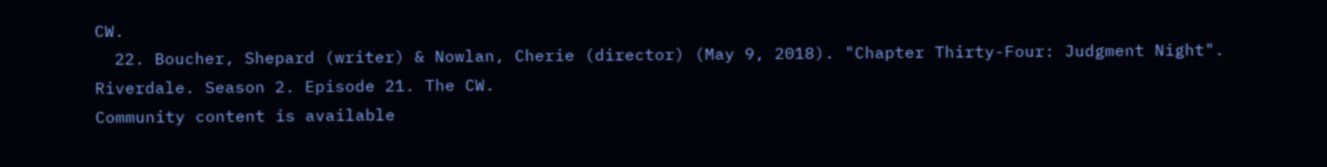CW.
  22. Boucher, Shepard (writer) & Nowlan, Cherie (director) (May 9, 2018). "Chapter Thirty-Four: Judgment Night". Riverdale. Season 2. Episode 21. The CW.
Community content is available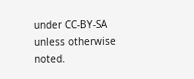under CC-BY-SA unless otherwise noted.